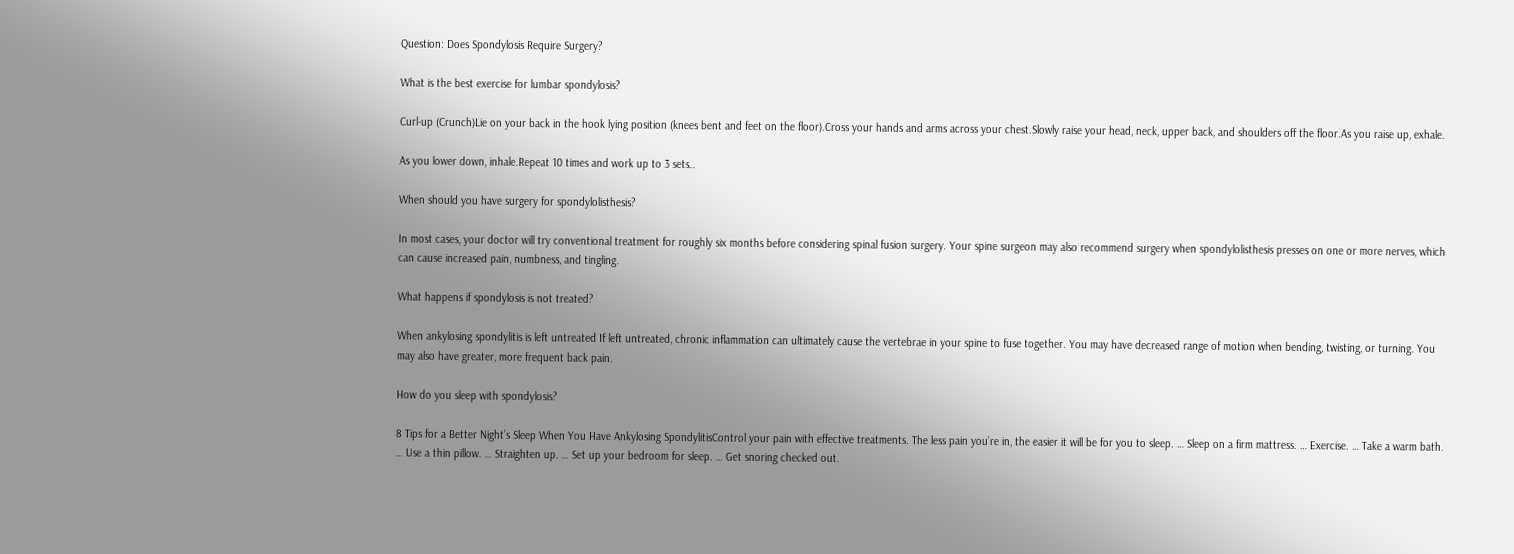Question: Does Spondylosis Require Surgery?

What is the best exercise for lumbar spondylosis?

Curl-up (Crunch)Lie on your back in the hook lying position (knees bent and feet on the floor).Cross your hands and arms across your chest.Slowly raise your head, neck, upper back, and shoulders off the floor.As you raise up, exhale.

As you lower down, inhale.Repeat 10 times and work up to 3 sets..

When should you have surgery for spondylolisthesis?

In most cases, your doctor will try conventional treatment for roughly six months before considering spinal fusion surgery. Your spine surgeon may also recommend surgery when spondylolisthesis presses on one or more nerves, which can cause increased pain, numbness, and tingling.

What happens if spondylosis is not treated?

When ankylosing spondylitis is left untreated If left untreated, chronic inflammation can ultimately cause the vertebrae in your spine to fuse together. You may have decreased range of motion when bending, twisting, or turning. You may also have greater, more frequent back pain.

How do you sleep with spondylosis?

8 Tips for a Better Night’s Sleep When You Have Ankylosing SpondylitisControl your pain with effective treatments. The less pain you’re in, the easier it will be for you to sleep. … Sleep on a firm mattress. … Exercise. … Take a warm bath. … Use a thin pillow. … Straighten up. … Set up your bedroom for sleep. … Get snoring checked out.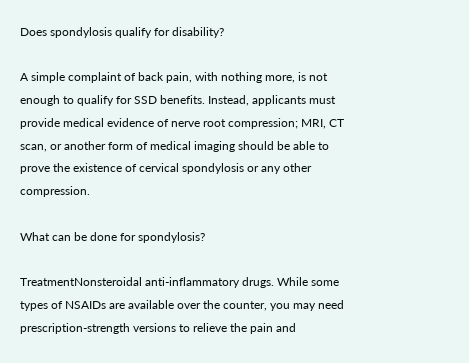Does spondylosis qualify for disability?

A simple complaint of back pain, with nothing more, is not enough to qualify for SSD benefits. Instead, applicants must provide medical evidence of nerve root compression; MRI, CT scan, or another form of medical imaging should be able to prove the existence of cervical spondylosis or any other compression.

What can be done for spondylosis?

TreatmentNonsteroidal anti-inflammatory drugs. While some types of NSAIDs are available over the counter, you may need prescription-strength versions to relieve the pain and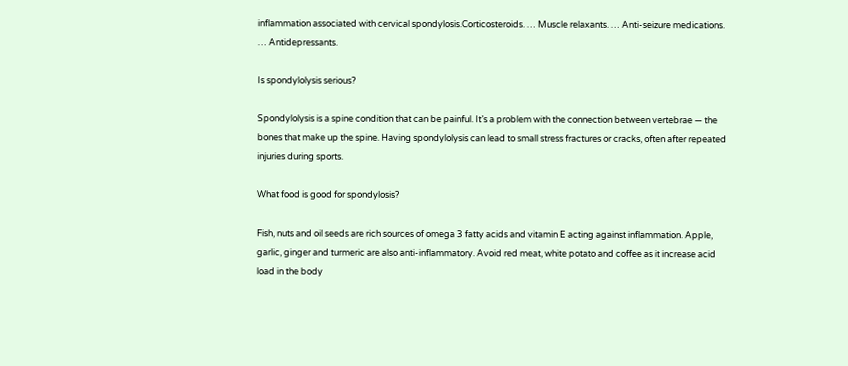inflammation associated with cervical spondylosis.Corticosteroids. … Muscle relaxants. … Anti-seizure medications. … Antidepressants.

Is spondylolysis serious?

Spondylolysis is a spine condition that can be painful. It’s a problem with the connection between vertebrae — the bones that make up the spine. Having spondylolysis can lead to small stress fractures or cracks, often after repeated injuries during sports.

What food is good for spondylosis?

Fish, nuts and oil seeds are rich sources of omega 3 fatty acids and vitamin E acting against inflammation. Apple, garlic, ginger and turmeric are also anti-inflammatory. Avoid red meat, white potato and coffee as it increase acid load in the body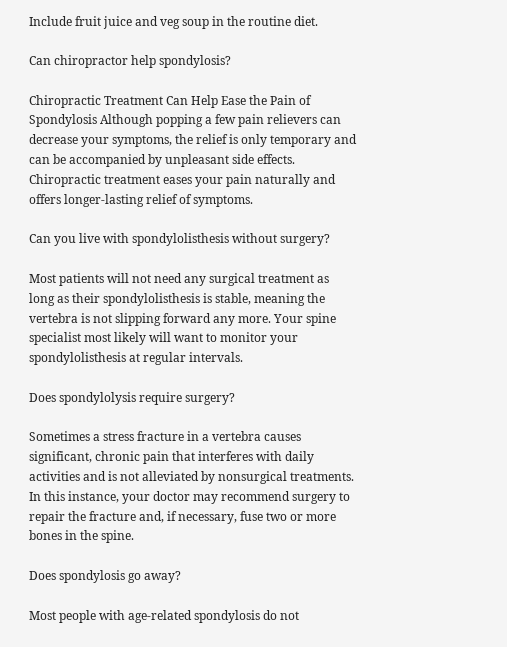Include fruit juice and veg soup in the routine diet.

Can chiropractor help spondylosis?

Chiropractic Treatment Can Help Ease the Pain of Spondylosis Although popping a few pain relievers can decrease your symptoms, the relief is only temporary and can be accompanied by unpleasant side effects. Chiropractic treatment eases your pain naturally and offers longer-lasting relief of symptoms.

Can you live with spondylolisthesis without surgery?

Most patients will not need any surgical treatment as long as their spondylolisthesis is stable, meaning the vertebra is not slipping forward any more. Your spine specialist most likely will want to monitor your spondylolisthesis at regular intervals.

Does spondylolysis require surgery?

Sometimes a stress fracture in a vertebra causes significant, chronic pain that interferes with daily activities and is not alleviated by nonsurgical treatments. In this instance, your doctor may recommend surgery to repair the fracture and, if necessary, fuse two or more bones in the spine.

Does spondylosis go away?

Most people with age-related spondylosis do not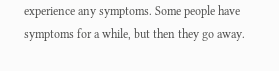experience any symptoms. Some people have symptoms for a while, but then they go away.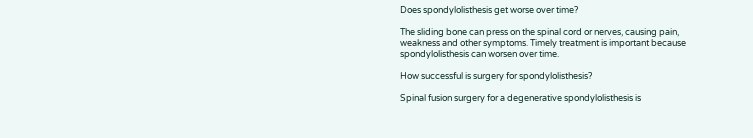Does spondylolisthesis get worse over time?

The sliding bone can press on the spinal cord or nerves, causing pain, weakness and other symptoms. Timely treatment is important because spondylolisthesis can worsen over time.

How successful is surgery for spondylolisthesis?

Spinal fusion surgery for a degenerative spondylolisthesis is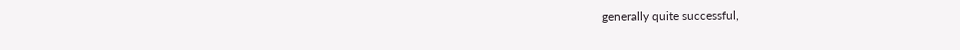generally quite successful,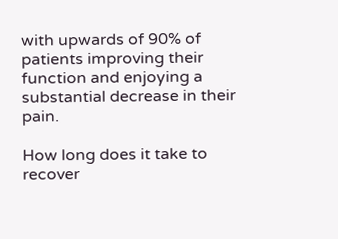with upwards of 90% of patients improving their function and enjoying a substantial decrease in their pain.

How long does it take to recover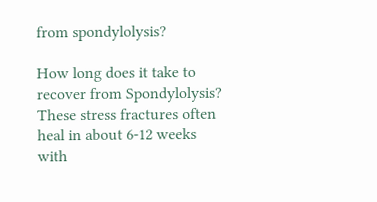from spondylolysis?

How long does it take to recover from Spondylolysis? These stress fractures often heal in about 6-12 weeks with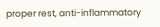proper rest, anti-inflammatory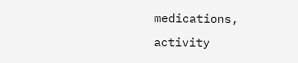medications, activity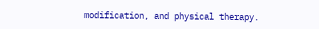modification, and physical therapy.